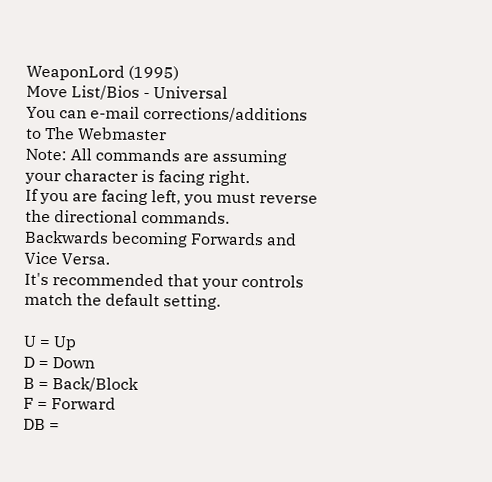WeaponLord (1995)
Move List/Bios - Universal
You can e-mail corrections/additions to The Webmaster
Note: All commands are assuming your character is facing right.
If you are facing left, you must reverse the directional commands.
Backwards becoming Forwards and Vice Versa.
It's recommended that your controls match the default setting.

U = Up
D = Down
B = Back/Block
F = Forward
DB =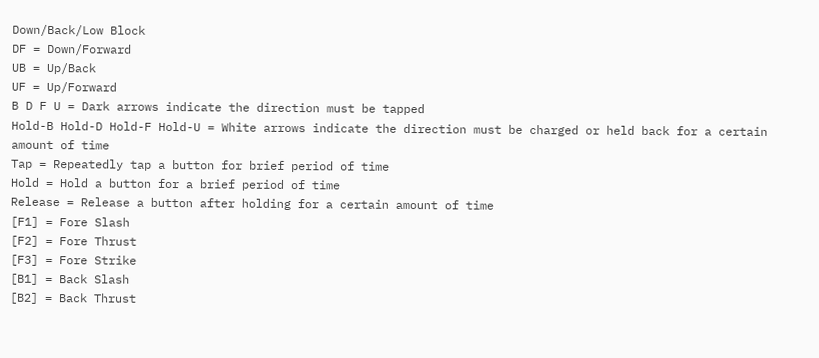Down/Back/Low Block
DF = Down/Forward
UB = Up/Back
UF = Up/Forward
B D F U = Dark arrows indicate the direction must be tapped
Hold-B Hold-D Hold-F Hold-U = White arrows indicate the direction must be charged or held back for a certain amount of time
Tap = Repeatedly tap a button for brief period of time
Hold = Hold a button for a brief period of time
Release = Release a button after holding for a certain amount of time
[F1] = Fore Slash
[F2] = Fore Thrust
[F3] = Fore Strike
[B1] = Back Slash
[B2] = Back Thrust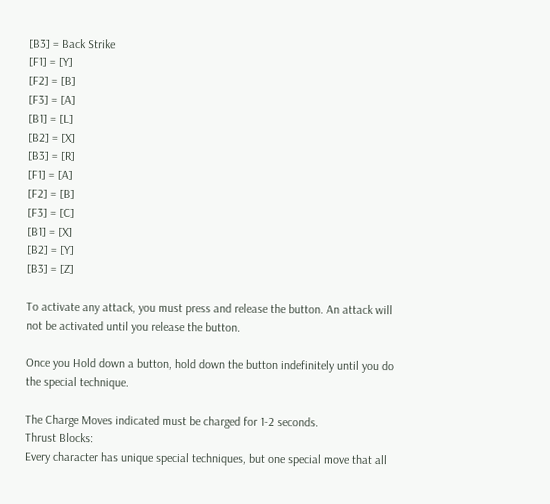[B3] = Back Strike
[F1] = [Y]
[F2] = [B]
[F3] = [A]
[B1] = [L]
[B2] = [X]
[B3] = [R]
[F1] = [A]
[F2] = [B]
[F3] = [C]
[B1] = [X]
[B2] = [Y]
[B3] = [Z]

To activate any attack, you must press and release the button. An attack will not be activated until you release the button.

Once you Hold down a button, hold down the button indefinitely until you do the special technique.

The Charge Moves indicated must be charged for 1-2 seconds.
Thrust Blocks:
Every character has unique special techniques, but one special move that all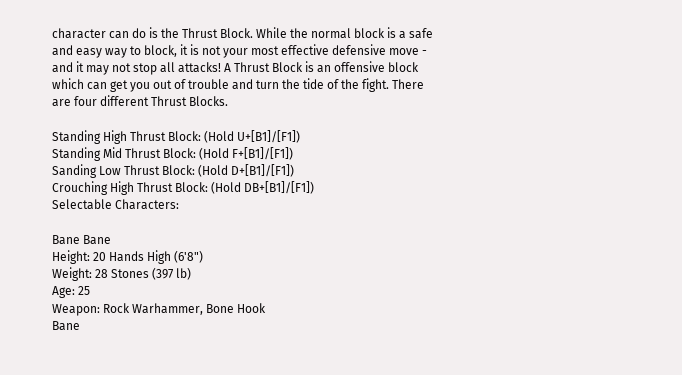character can do is the Thrust Block. While the normal block is a safe and easy way to block, it is not your most effective defensive move - and it may not stop all attacks! A Thrust Block is an offensive block which can get you out of trouble and turn the tide of the fight. There are four different Thrust Blocks.

Standing High Thrust Block: (Hold U+[B1]/[F1])
Standing Mid Thrust Block: (Hold F+[B1]/[F1])
Sanding Low Thrust Block: (Hold D+[B1]/[F1])
Crouching High Thrust Block: (Hold DB+[B1]/[F1])
Selectable Characters:

Bane Bane
Height: 20 Hands High (6'8")
Weight: 28 Stones (397 lb)
Age: 25
Weapon: Rock Warhammer, Bone Hook
Bane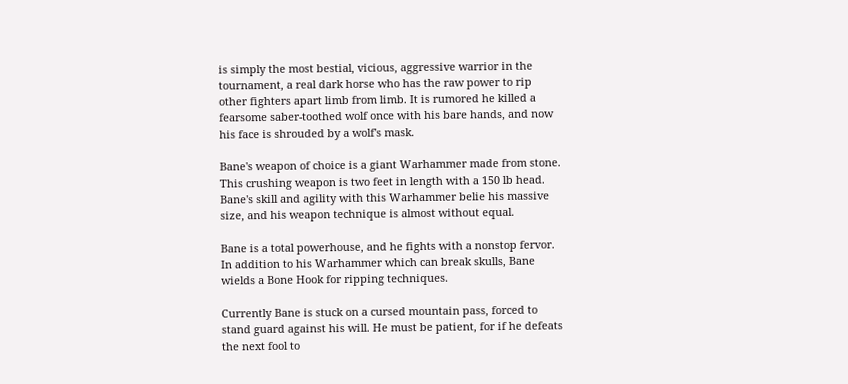is simply the most bestial, vicious, aggressive warrior in the tournament, a real dark horse who has the raw power to rip other fighters apart limb from limb. It is rumored he killed a fearsome saber-toothed wolf once with his bare hands, and now his face is shrouded by a wolf's mask.

Bane's weapon of choice is a giant Warhammer made from stone. This crushing weapon is two feet in length with a 150 lb head. Bane's skill and agility with this Warhammer belie his massive size, and his weapon technique is almost without equal.

Bane is a total powerhouse, and he fights with a nonstop fervor. In addition to his Warhammer which can break skulls, Bane wields a Bone Hook for ripping techniques.

Currently Bane is stuck on a cursed mountain pass, forced to stand guard against his will. He must be patient, for if he defeats the next fool to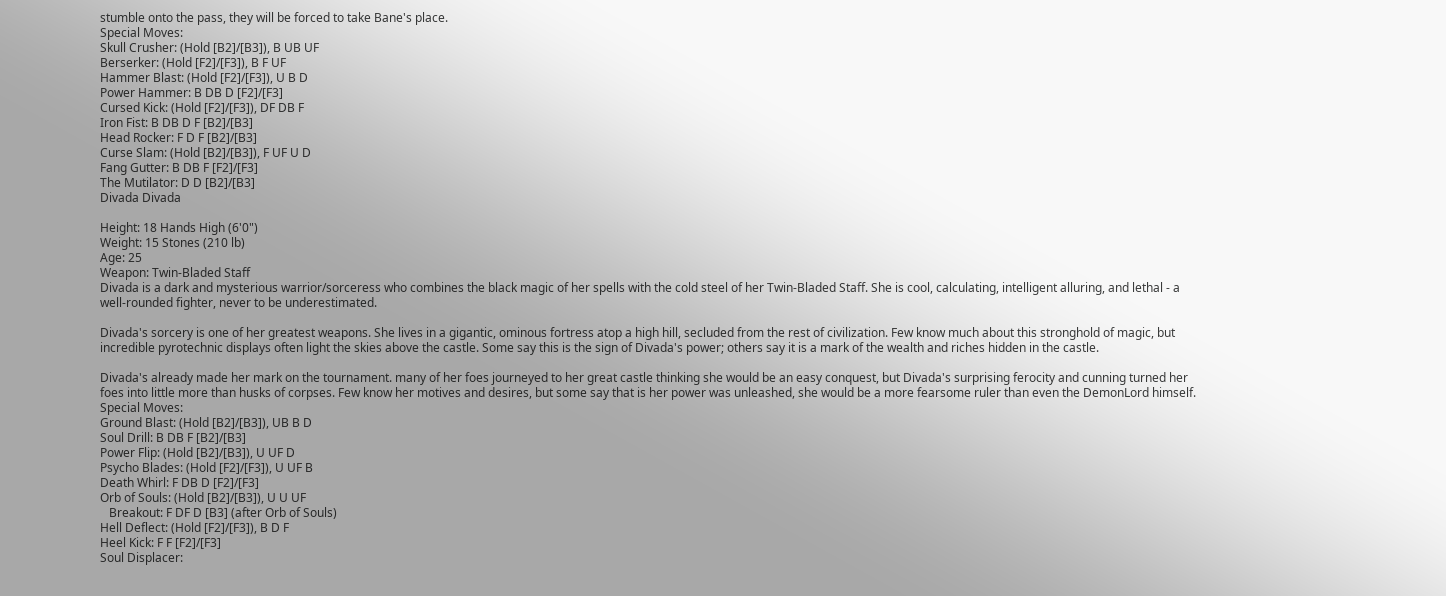stumble onto the pass, they will be forced to take Bane's place.
Special Moves:
Skull Crusher: (Hold [B2]/[B3]), B UB UF
Berserker: (Hold [F2]/[F3]), B F UF
Hammer Blast: (Hold [F2]/[F3]), U B D
Power Hammer: B DB D [F2]/[F3]
Cursed Kick: (Hold [F2]/[F3]), DF DB F
Iron Fist: B DB D F [B2]/[B3]
Head Rocker: F D F [B2]/[B3]
Curse Slam: (Hold [B2]/[B3]), F UF U D
Fang Gutter: B DB F [F2]/[F3]
The Mutilator: D D [B2]/[B3]
Divada Divada

Height: 18 Hands High (6'0")
Weight: 15 Stones (210 lb)
Age: 25
Weapon: Twin-Bladed Staff
Divada is a dark and mysterious warrior/sorceress who combines the black magic of her spells with the cold steel of her Twin-Bladed Staff. She is cool, calculating, intelligent alluring, and lethal - a well-rounded fighter, never to be underestimated.

Divada's sorcery is one of her greatest weapons. She lives in a gigantic, ominous fortress atop a high hill, secluded from the rest of civilization. Few know much about this stronghold of magic, but incredible pyrotechnic displays often light the skies above the castle. Some say this is the sign of Divada's power; others say it is a mark of the wealth and riches hidden in the castle.

Divada's already made her mark on the tournament. many of her foes journeyed to her great castle thinking she would be an easy conquest, but Divada's surprising ferocity and cunning turned her foes into little more than husks of corpses. Few know her motives and desires, but some say that is her power was unleashed, she would be a more fearsome ruler than even the DemonLord himself.
Special Moves:
Ground Blast: (Hold [B2]/[B3]), UB B D
Soul Drill: B DB F [B2]/[B3]
Power Flip: (Hold [B2]/[B3]), U UF D
Psycho Blades: (Hold [F2]/[F3]), U UF B
Death Whirl: F DB D [F2]/[F3]
Orb of Souls: (Hold [B2]/[B3]), U U UF
   Breakout: F DF D [B3] (after Orb of Souls)
Hell Deflect: (Hold [F2]/[F3]), B D F
Heel Kick: F F [F2]/[F3]
Soul Displacer: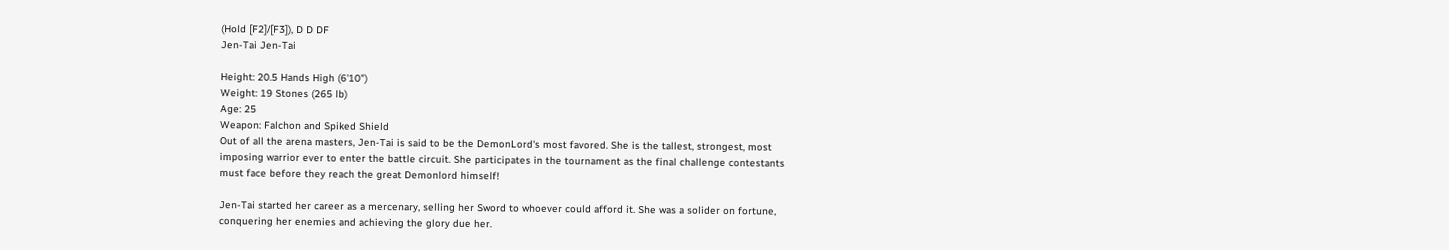(Hold [F2]/[F3]), D D DF
Jen-Tai Jen-Tai

Height: 20.5 Hands High (6'10")
Weight: 19 Stones (265 lb)
Age: 25
Weapon: Falchon and Spiked Shield
Out of all the arena masters, Jen-Tai is said to be the DemonLord's most favored. She is the tallest, strongest, most imposing warrior ever to enter the battle circuit. She participates in the tournament as the final challenge contestants must face before they reach the great Demonlord himself!

Jen-Tai started her career as a mercenary, selling her Sword to whoever could afford it. She was a solider on fortune, conquering her enemies and achieving the glory due her.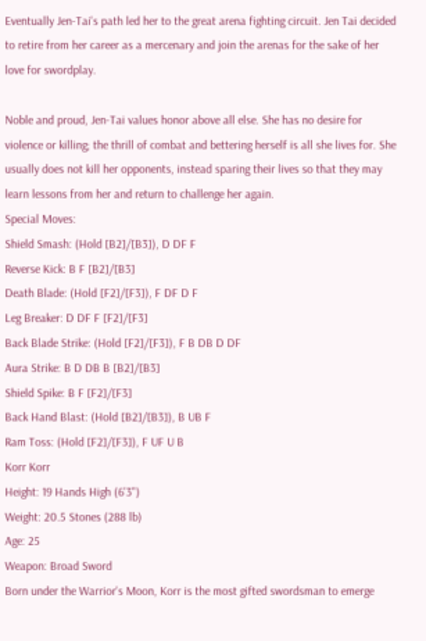Eventually Jen-Tai's path led her to the great arena fighting circuit. Jen Tai decided to retire from her career as a mercenary and join the arenas for the sake of her love for swordplay.

Noble and proud, Jen-Tai values honor above all else. She has no desire for violence or killing; the thrill of combat and bettering herself is all she lives for. She usually does not kill her opponents, instead sparing their lives so that they may learn lessons from her and return to challenge her again.
Special Moves:
Shield Smash: (Hold [B2]/[B3]), D DF F
Reverse Kick: B F [B2]/[B3]
Death Blade: (Hold [F2]/[F3]), F DF D F
Leg Breaker: D DF F [F2]/[F3]
Back Blade Strike: (Hold [F2]/[F3]), F B DB D DF
Aura Strike: B D DB B [B2]/[B3]
Shield Spike: B F [F2]/[F3]
Back Hand Blast: (Hold [B2]/[B3]), B UB F
Ram Toss: (Hold [F2]/[F3]), F UF U B
Korr Korr
Height: 19 Hands High (6'3")
Weight: 20.5 Stones (288 lb)
Age: 25
Weapon: Broad Sword
Born under the Warrior's Moon, Korr is the most gifted swordsman to emerge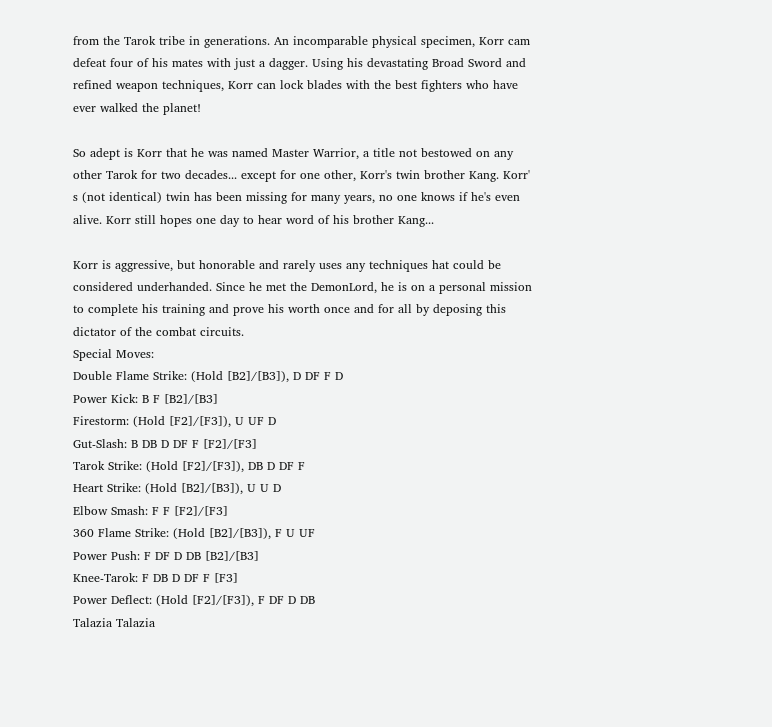from the Tarok tribe in generations. An incomparable physical specimen, Korr cam defeat four of his mates with just a dagger. Using his devastating Broad Sword and refined weapon techniques, Korr can lock blades with the best fighters who have ever walked the planet!

So adept is Korr that he was named Master Warrior, a title not bestowed on any other Tarok for two decades... except for one other, Korr's twin brother Kang. Korr' s (not identical) twin has been missing for many years, no one knows if he's even alive. Korr still hopes one day to hear word of his brother Kang...

Korr is aggressive, but honorable and rarely uses any techniques hat could be considered underhanded. Since he met the DemonLord, he is on a personal mission to complete his training and prove his worth once and for all by deposing this dictator of the combat circuits.
Special Moves:
Double Flame Strike: (Hold [B2]/[B3]), D DF F D
Power Kick: B F [B2]/[B3]
Firestorm: (Hold [F2]/[F3]), U UF D
Gut-Slash: B DB D DF F [F2]/[F3]
Tarok Strike: (Hold [F2]/[F3]), DB D DF F
Heart Strike: (Hold [B2]/[B3]), U U D
Elbow Smash: F F [F2]/[F3]
360 Flame Strike: (Hold [B2]/[B3]), F U UF
Power Push: F DF D DB [B2]/[B3]
Knee-Tarok: F DB D DF F [F3]
Power Deflect: (Hold [F2]/[F3]), F DF D DB
Talazia Talazia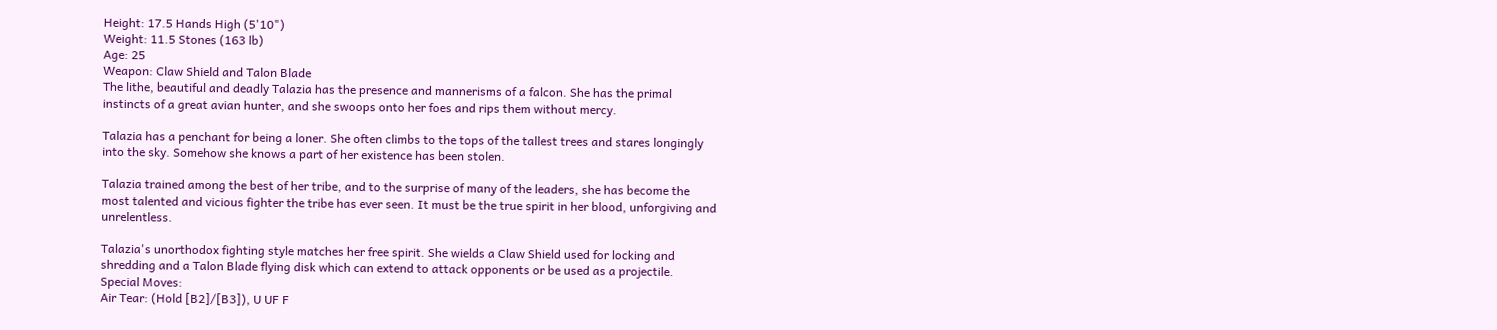Height: 17.5 Hands High (5'10")
Weight: 11.5 Stones (163 lb)
Age: 25
Weapon: Claw Shield and Talon Blade
The lithe, beautiful and deadly Talazia has the presence and mannerisms of a falcon. She has the primal instincts of a great avian hunter, and she swoops onto her foes and rips them without mercy.

Talazia has a penchant for being a loner. She often climbs to the tops of the tallest trees and stares longingly into the sky. Somehow she knows a part of her existence has been stolen.

Talazia trained among the best of her tribe, and to the surprise of many of the leaders, she has become the most talented and vicious fighter the tribe has ever seen. It must be the true spirit in her blood, unforgiving and unrelentless.

Talazia's unorthodox fighting style matches her free spirit. She wields a Claw Shield used for locking and shredding and a Talon Blade flying disk which can extend to attack opponents or be used as a projectile.
Special Moves:
Air Tear: (Hold [B2]/[B3]), U UF F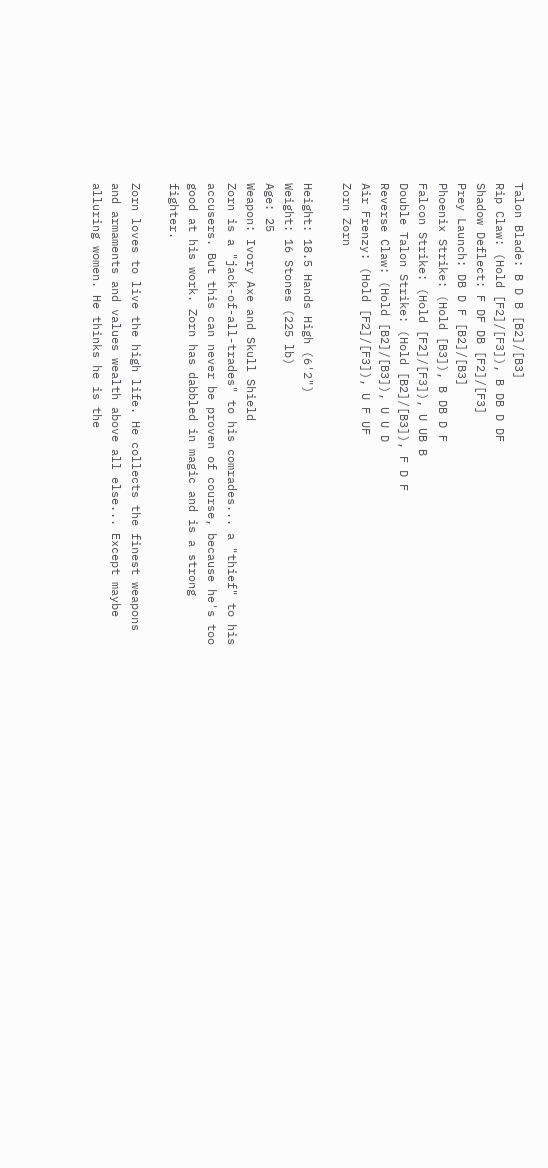Talon Blade: B D B [B2]/[B3]
Rip Claw: (Hold [F2]/[F3]), B DB D DF
Shadow Deflect: F DF DB [F2]/[F3]
Prey Launch: DB D F [B2]/[B3]
Phoenix Strike: (Hold [B3]), B DB D F
Falcon Strike: (Hold [F2]/[F3]), U UB B
Double Talon Strike: (Hold [B2]/[B3]), F D F
Reverse Claw: (Hold [B2]/[B3]), U U D
Air Frenzy: (Hold [F2]/[F3]), U F UF
Zorn Zorn

Height: 18.5 Hands High (6'2")
Weight: 16 Stones (225 lb)
Age: 25
Weapon: Ivory Axe and Skull Shield
Zorn is a "jack-of-all-trades" to his comrades... a "thief" to his accusers. But this can never be proven of course, because he's too good at his work. Zorn has dabbled in magic and is a strong fighter.

Zorn loves to live the high life. He collects the finest weapons and armaments and values wealth above all else... Except maybe alluring women. He thinks he is the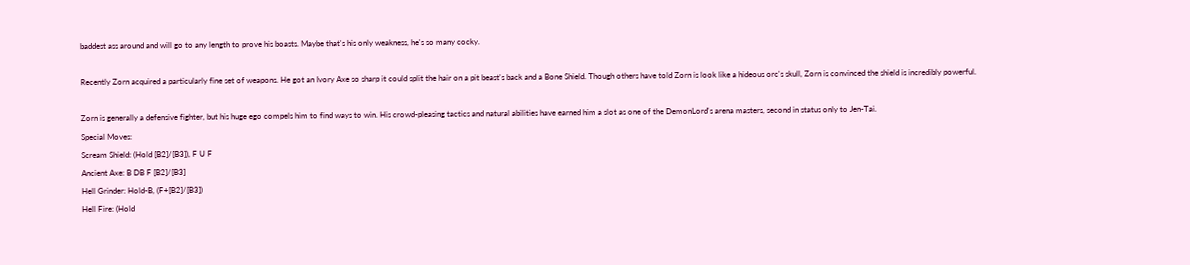baddest ass around and will go to any length to prove his boasts. Maybe that's his only weakness, he's so many cocky.

Recently Zorn acquired a particularly fine set of weapons. He got an Ivory Axe so sharp it could split the hair on a pit beast's back and a Bone Shield. Though others have told Zorn is look like a hideous orc's skull, Zorn is convinced the shield is incredibly powerful.

Zorn is generally a defensive fighter, but his huge ego compels him to find ways to win. His crowd-pleasing tactics and natural abilities have earned him a slot as one of the DemonLord's arena masters, second in status only to Jen-Tai.
Special Moves:
Scream Shield: (Hold [B2]/[B3]), F U F
Ancient Axe: B DB F [B2]/[B3]
Hell Grinder: Hold-B, (F+[B2]/[B3])
Hell Fire: (Hold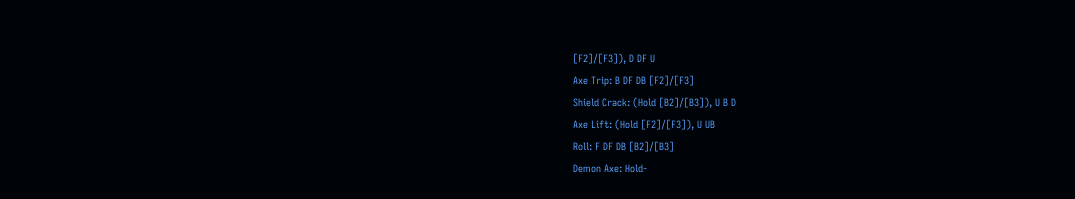[F2]/[F3]), D DF U
Axe Trip: B DF DB [F2]/[F3]
Shield Crack: (Hold [B2]/[B3]), U B D
Axe Lift: (Hold [F2]/[F3]), U UB
Roll: F DF DB [B2]/[B3]
Demon Axe: Hold-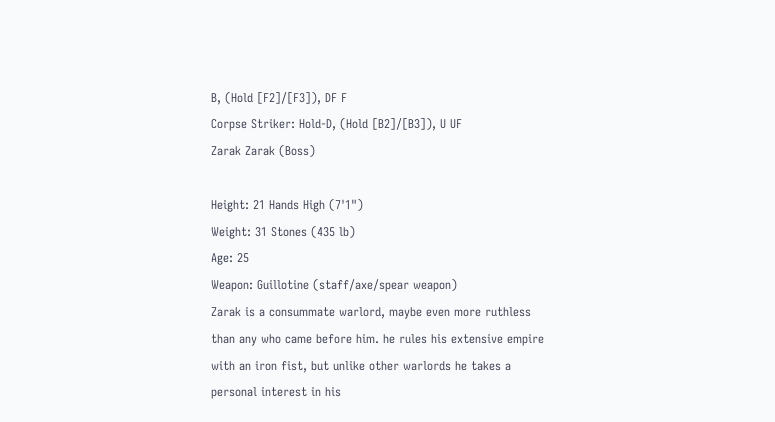B, (Hold [F2]/[F3]), DF F
Corpse Striker: Hold-D, (Hold [B2]/[B3]), U UF
Zarak Zarak (Boss)

Height: 21 Hands High (7'1")
Weight: 31 Stones (435 lb)
Age: 25
Weapon: Guillotine (staff/axe/spear weapon)
Zarak is a consummate warlord, maybe even more ruthless than any who came before him. he rules his extensive empire with an iron fist, but unlike other warlords he takes a personal interest in his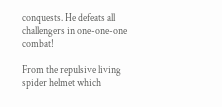conquests. He defeats all challengers in one-one-one combat!

From the repulsive living spider helmet which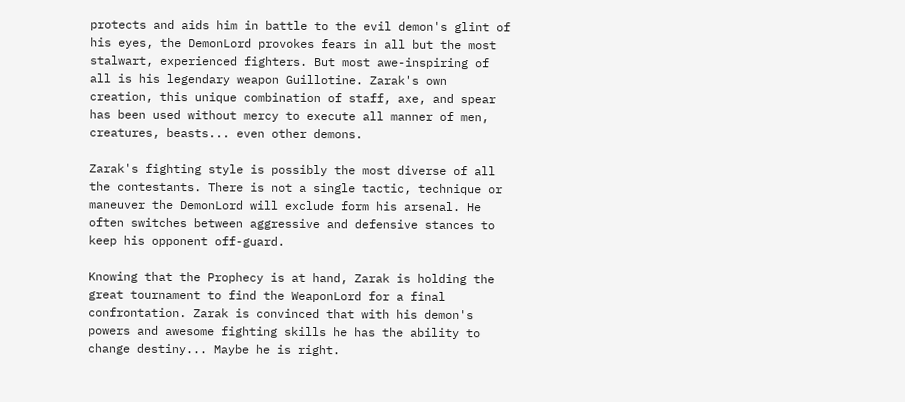protects and aids him in battle to the evil demon's glint of his eyes, the DemonLord provokes fears in all but the most stalwart, experienced fighters. But most awe-inspiring of all is his legendary weapon Guillotine. Zarak's own creation, this unique combination of staff, axe, and spear has been used without mercy to execute all manner of men, creatures, beasts... even other demons.

Zarak's fighting style is possibly the most diverse of all the contestants. There is not a single tactic, technique or maneuver the DemonLord will exclude form his arsenal. He often switches between aggressive and defensive stances to keep his opponent off-guard.

Knowing that the Prophecy is at hand, Zarak is holding the great tournament to find the WeaponLord for a final confrontation. Zarak is convinced that with his demon's powers and awesome fighting skills he has the ability to change destiny... Maybe he is right.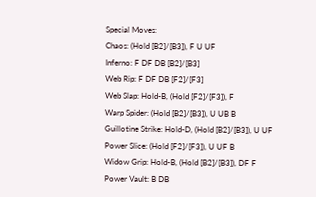Special Moves:
Chaos: (Hold [B2]/[B3]), F U UF
Inferno: F DF DB [B2]/[B3]
Web Rip: F DF DB [F2]/[F3]
Web Slap: Hold-B, (Hold [F2]/[F3]), F
Warp Spider: (Hold [B2]/[B3]), U UB B
Guillotine Strike: Hold-D, (Hold [B2]/[B3]), U UF
Power Slice: (Hold [F2]/[F3]), U UF B
Widow Grip: Hold-B, (Hold [B2]/[B3]), DF F
Power Vault: B DB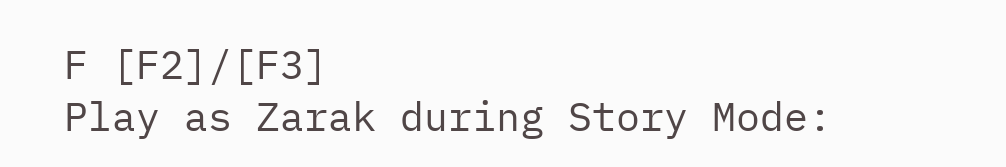F [F2]/[F3]
Play as Zarak during Story Mode: